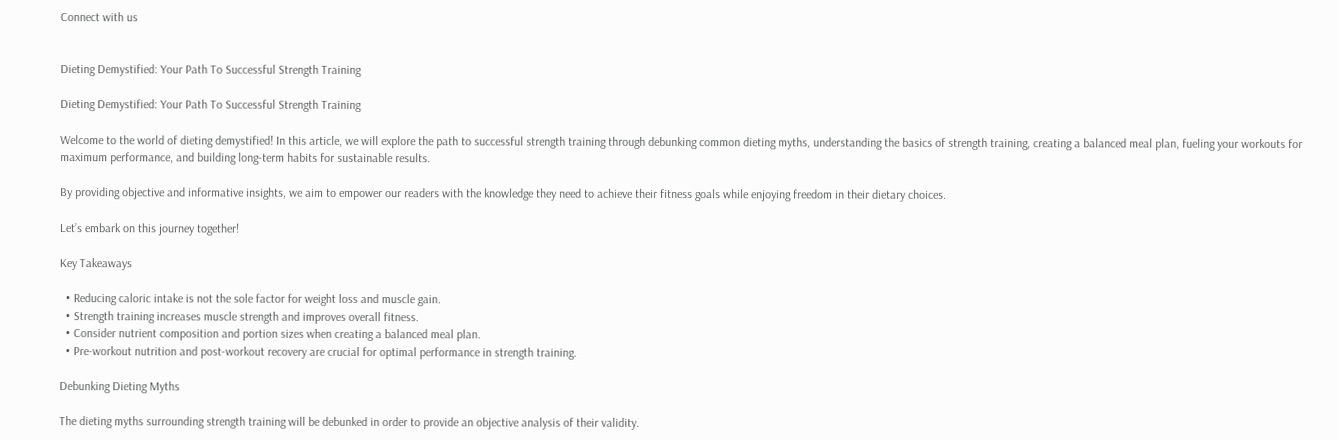Connect with us


Dieting Demystified: Your Path To Successful Strength Training

Dieting Demystified: Your Path To Successful Strength Training

Welcome to the world of dieting demystified! In this article, we will explore the path to successful strength training through debunking common dieting myths, understanding the basics of strength training, creating a balanced meal plan, fueling your workouts for maximum performance, and building long-term habits for sustainable results.

By providing objective and informative insights, we aim to empower our readers with the knowledge they need to achieve their fitness goals while enjoying freedom in their dietary choices.

Let’s embark on this journey together!

Key Takeaways

  • Reducing caloric intake is not the sole factor for weight loss and muscle gain.
  • Strength training increases muscle strength and improves overall fitness.
  • Consider nutrient composition and portion sizes when creating a balanced meal plan.
  • Pre-workout nutrition and post-workout recovery are crucial for optimal performance in strength training.

Debunking Dieting Myths

The dieting myths surrounding strength training will be debunked in order to provide an objective analysis of their validity.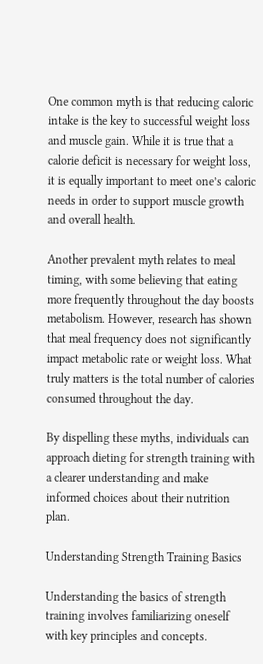One common myth is that reducing caloric intake is the key to successful weight loss and muscle gain. While it is true that a calorie deficit is necessary for weight loss, it is equally important to meet one’s caloric needs in order to support muscle growth and overall health.

Another prevalent myth relates to meal timing, with some believing that eating more frequently throughout the day boosts metabolism. However, research has shown that meal frequency does not significantly impact metabolic rate or weight loss. What truly matters is the total number of calories consumed throughout the day.

By dispelling these myths, individuals can approach dieting for strength training with a clearer understanding and make informed choices about their nutrition plan.

Understanding Strength Training Basics

Understanding the basics of strength training involves familiarizing oneself with key principles and concepts.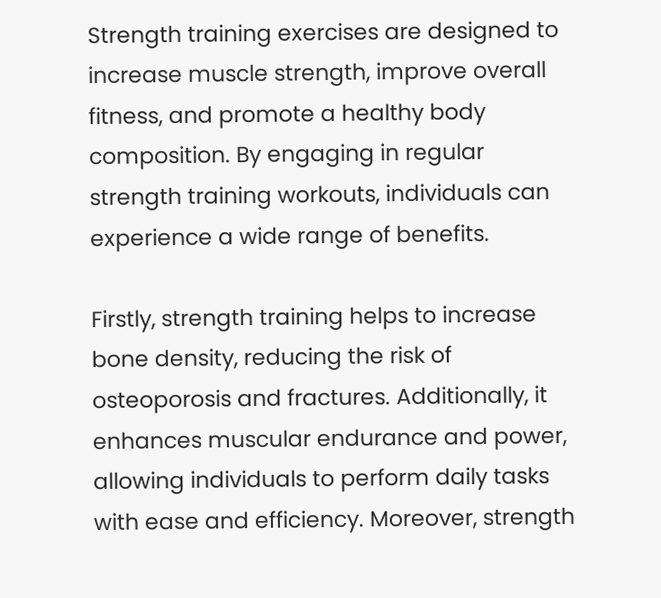Strength training exercises are designed to increase muscle strength, improve overall fitness, and promote a healthy body composition. By engaging in regular strength training workouts, individuals can experience a wide range of benefits.

Firstly, strength training helps to increase bone density, reducing the risk of osteoporosis and fractures. Additionally, it enhances muscular endurance and power, allowing individuals to perform daily tasks with ease and efficiency. Moreover, strength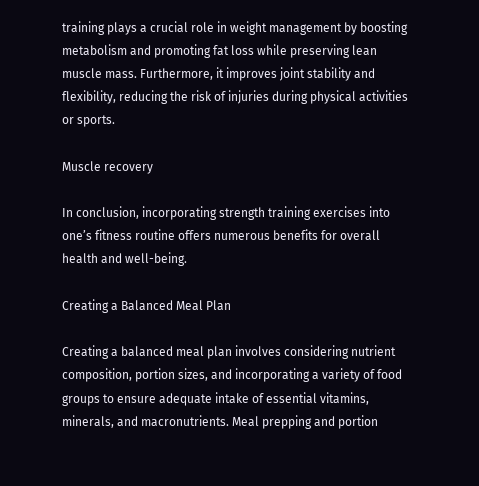training plays a crucial role in weight management by boosting metabolism and promoting fat loss while preserving lean muscle mass. Furthermore, it improves joint stability and flexibility, reducing the risk of injuries during physical activities or sports.

Muscle recovery

In conclusion, incorporating strength training exercises into one’s fitness routine offers numerous benefits for overall health and well-being.

Creating a Balanced Meal Plan

Creating a balanced meal plan involves considering nutrient composition, portion sizes, and incorporating a variety of food groups to ensure adequate intake of essential vitamins, minerals, and macronutrients. Meal prepping and portion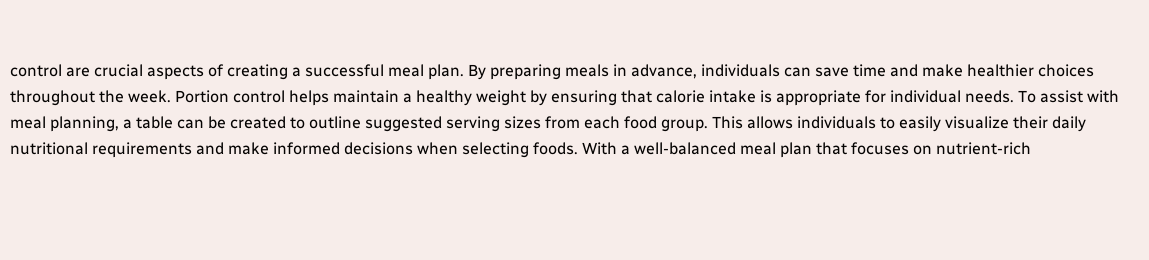control are crucial aspects of creating a successful meal plan. By preparing meals in advance, individuals can save time and make healthier choices throughout the week. Portion control helps maintain a healthy weight by ensuring that calorie intake is appropriate for individual needs. To assist with meal planning, a table can be created to outline suggested serving sizes from each food group. This allows individuals to easily visualize their daily nutritional requirements and make informed decisions when selecting foods. With a well-balanced meal plan that focuses on nutrient-rich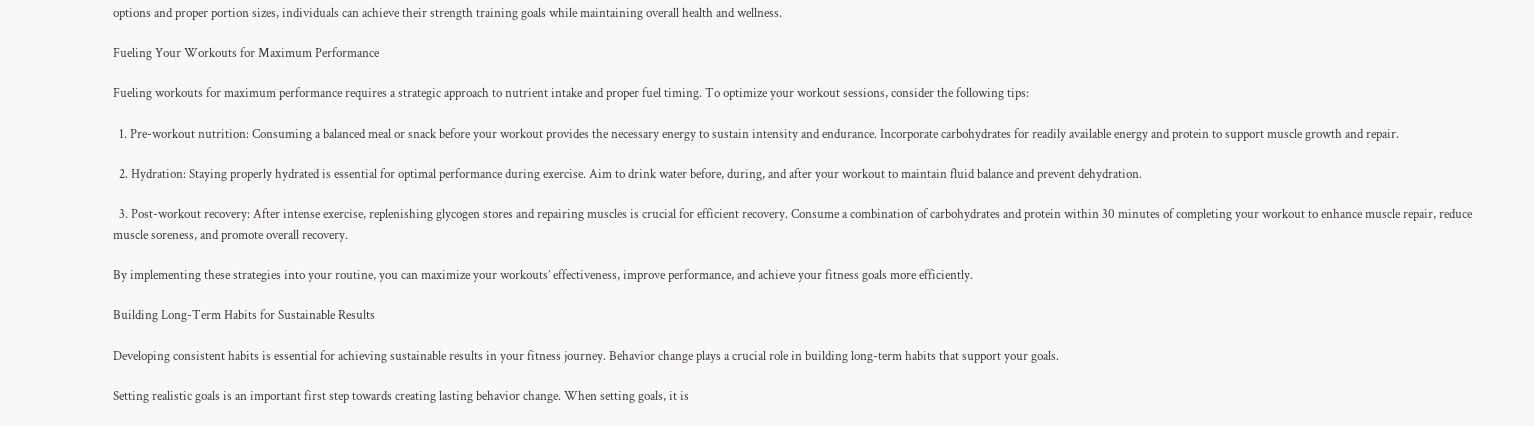options and proper portion sizes, individuals can achieve their strength training goals while maintaining overall health and wellness.

Fueling Your Workouts for Maximum Performance

Fueling workouts for maximum performance requires a strategic approach to nutrient intake and proper fuel timing. To optimize your workout sessions, consider the following tips:

  1. Pre-workout nutrition: Consuming a balanced meal or snack before your workout provides the necessary energy to sustain intensity and endurance. Incorporate carbohydrates for readily available energy and protein to support muscle growth and repair.

  2. Hydration: Staying properly hydrated is essential for optimal performance during exercise. Aim to drink water before, during, and after your workout to maintain fluid balance and prevent dehydration.

  3. Post-workout recovery: After intense exercise, replenishing glycogen stores and repairing muscles is crucial for efficient recovery. Consume a combination of carbohydrates and protein within 30 minutes of completing your workout to enhance muscle repair, reduce muscle soreness, and promote overall recovery.

By implementing these strategies into your routine, you can maximize your workouts’ effectiveness, improve performance, and achieve your fitness goals more efficiently.

Building Long-Term Habits for Sustainable Results

Developing consistent habits is essential for achieving sustainable results in your fitness journey. Behavior change plays a crucial role in building long-term habits that support your goals.

Setting realistic goals is an important first step towards creating lasting behavior change. When setting goals, it is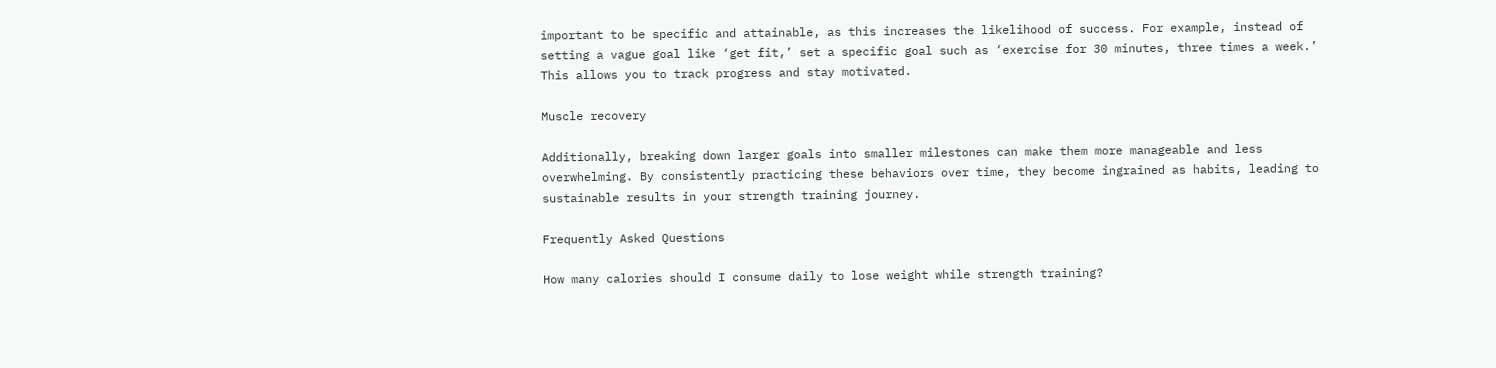important to be specific and attainable, as this increases the likelihood of success. For example, instead of setting a vague goal like ‘get fit,’ set a specific goal such as ‘exercise for 30 minutes, three times a week.’ This allows you to track progress and stay motivated.

Muscle recovery

Additionally, breaking down larger goals into smaller milestones can make them more manageable and less overwhelming. By consistently practicing these behaviors over time, they become ingrained as habits, leading to sustainable results in your strength training journey.

Frequently Asked Questions

How many calories should I consume daily to lose weight while strength training?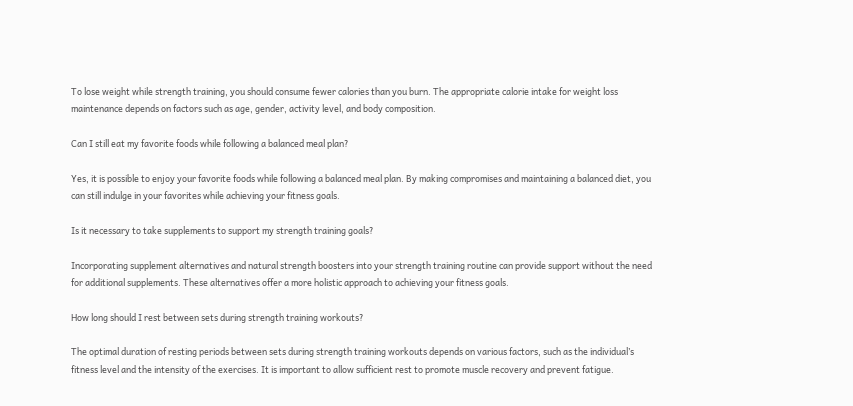To lose weight while strength training, you should consume fewer calories than you burn. The appropriate calorie intake for weight loss maintenance depends on factors such as age, gender, activity level, and body composition.

Can I still eat my favorite foods while following a balanced meal plan?

Yes, it is possible to enjoy your favorite foods while following a balanced meal plan. By making compromises and maintaining a balanced diet, you can still indulge in your favorites while achieving your fitness goals.

Is it necessary to take supplements to support my strength training goals?

Incorporating supplement alternatives and natural strength boosters into your strength training routine can provide support without the need for additional supplements. These alternatives offer a more holistic approach to achieving your fitness goals.

How long should I rest between sets during strength training workouts?

The optimal duration of resting periods between sets during strength training workouts depends on various factors, such as the individual’s fitness level and the intensity of the exercises. It is important to allow sufficient rest to promote muscle recovery and prevent fatigue.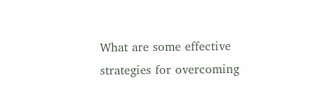What are some effective strategies for overcoming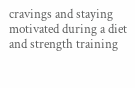cravings and staying motivated during a diet and strength training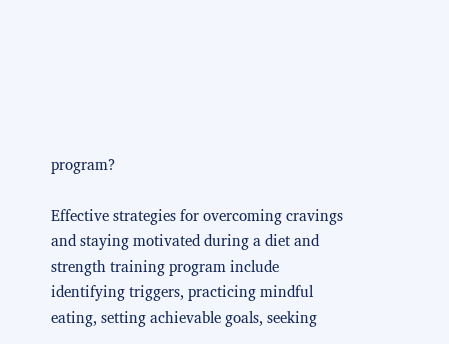program?

Effective strategies for overcoming cravings and staying motivated during a diet and strength training program include identifying triggers, practicing mindful eating, setting achievable goals, seeking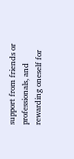support from friends or professionals, and rewarding oneself for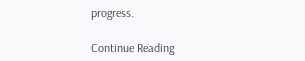progress.

Continue Reading